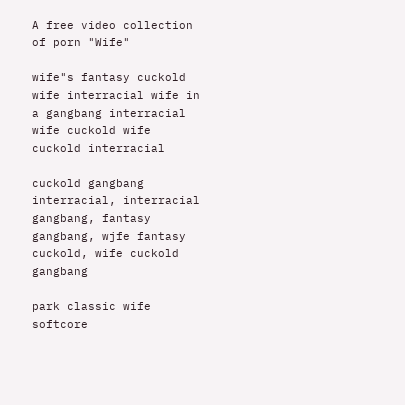A free video collection of porn "Wife"

wife"s fantasy cuckold wife interracial wife in a gangbang interracial wife cuckold wife cuckold interracial

cuckold gangbang interracial, interracial gangbang, fantasy gangbang, wjfe fantasy cuckold, wife cuckold gangbang

park classic wife softcore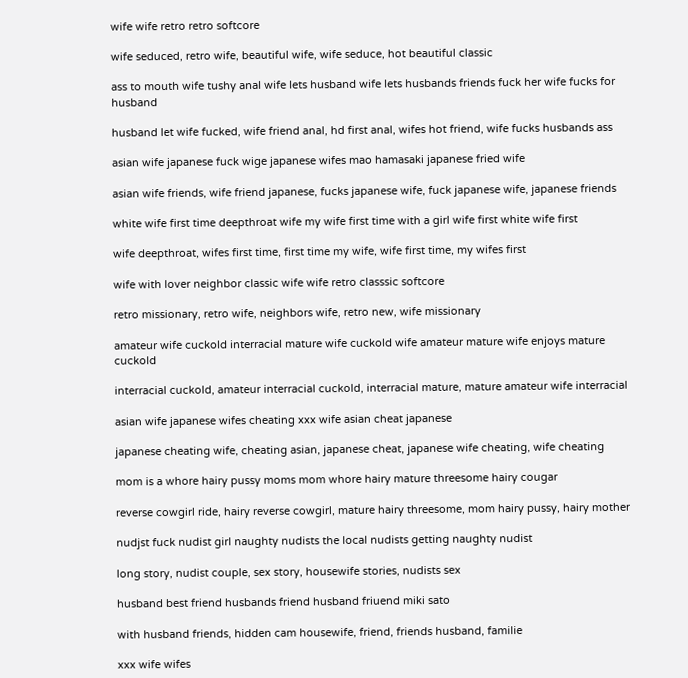wife wife retro retro softcore

wife seduced, retro wife, beautiful wife, wife seduce, hot beautiful classic

ass to mouth wife tushy anal wife lets husband wife lets husbands friends fuck her wife fucks for husband

husband let wife fucked, wife friend anal, hd first anal, wifes hot friend, wife fucks husbands ass

asian wife japanese fuck wige japanese wifes mao hamasaki japanese fried wife

asian wife friends, wife friend japanese, fucks japanese wife, fuck japanese wife, japanese friends

white wife first time deepthroat wife my wife first time with a girl wife first white wife first

wife deepthroat, wifes first time, first time my wife, wife first time, my wifes first

wife with lover neighbor classic wife wife retro classsic softcore

retro missionary, retro wife, neighbors wife, retro new, wife missionary

amateur wife cuckold interracial mature wife cuckold wife amateur mature wife enjoys mature cuckold

interracial cuckold, amateur interracial cuckold, interracial mature, mature amateur wife interracial

asian wife japanese wifes cheating xxx wife asian cheat japanese

japanese cheating wife, cheating asian, japanese cheat, japanese wife cheating, wife cheating

mom is a whore hairy pussy moms mom whore hairy mature threesome hairy cougar

reverse cowgirl ride, hairy reverse cowgirl, mature hairy threesome, mom hairy pussy, hairy mother

nudjst fuck nudist girl naughty nudists the local nudists getting naughty nudist

long story, nudist couple, sex story, housewife stories, nudists sex

husband best friend husbands friend husband friuend miki sato

with husband friends, hidden cam housewife, friend, friends husband, familie

xxx wife wifes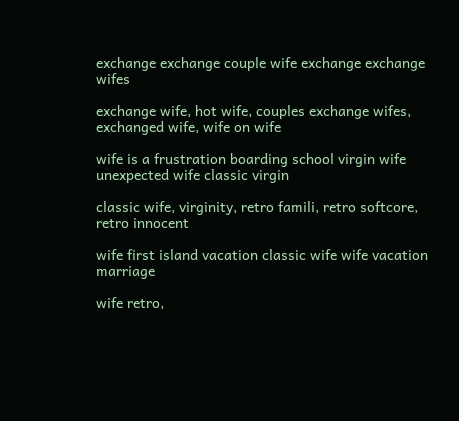exchange exchange couple wife exchange exchange wifes

exchange wife, hot wife, couples exchange wifes, exchanged wife, wife on wife

wife is a frustration boarding school virgin wife unexpected wife classic virgin

classic wife, virginity, retro famili, retro softcore, retro innocent

wife first island vacation classic wife wife vacation marriage

wife retro,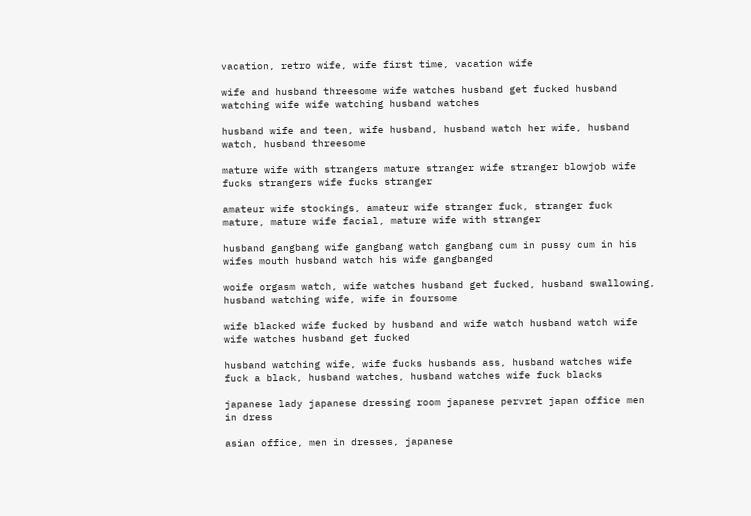vacation, retro wife, wife first time, vacation wife

wife and husband threesome wife watches husband get fucked husband watching wife wife watching husband watches

husband wife and teen, wife husband, husband watch her wife, husband watch, husband threesome

mature wife with strangers mature stranger wife stranger blowjob wife fucks strangers wife fucks stranger

amateur wife stockings, amateur wife stranger fuck, stranger fuck mature, mature wife facial, mature wife with stranger

husband gangbang wife gangbang watch gangbang cum in pussy cum in his wifes mouth husband watch his wife gangbanged

woife orgasm watch, wife watches husband get fucked, husband swallowing, husband watching wife, wife in foursome

wife blacked wife fucked by husband and wife watch husband watch wife wife watches husband get fucked

husband watching wife, wife fucks husbands ass, husband watches wife fuck a black, husband watches, husband watches wife fuck blacks

japanese lady japanese dressing room japanese pervret japan office men in dress

asian office, men in dresses, japanese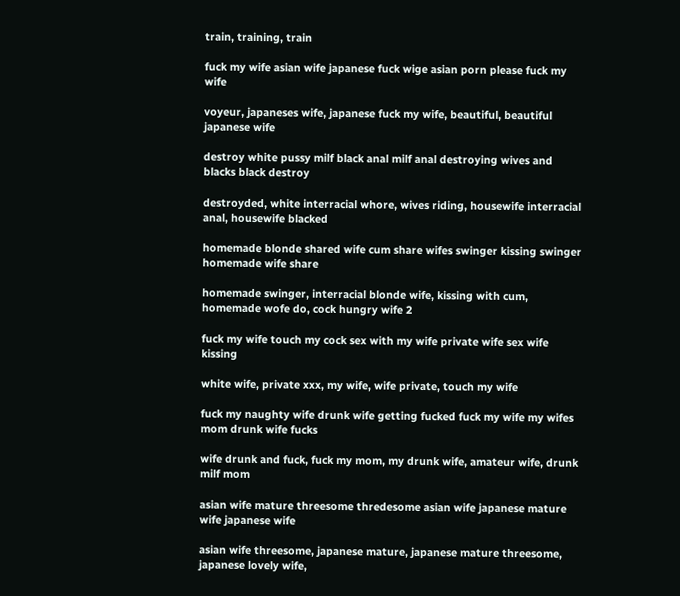train, training, train

fuck my wife asian wife japanese fuck wige asian porn please fuck my wife

voyeur, japaneses wife, japanese fuck my wife, beautiful, beautiful japanese wife

destroy white pussy milf black anal milf anal destroying wives and blacks black destroy

destroyded, white interracial whore, wives riding, housewife interracial anal, housewife blacked

homemade blonde shared wife cum share wifes swinger kissing swinger homemade wife share

homemade swinger, interracial blonde wife, kissing with cum, homemade wofe do, cock hungry wife 2

fuck my wife touch my cock sex with my wife private wife sex wife kissing

white wife, private xxx, my wife, wife private, touch my wife

fuck my naughty wife drunk wife getting fucked fuck my wife my wifes mom drunk wife fucks

wife drunk and fuck, fuck my mom, my drunk wife, amateur wife, drunk milf mom

asian wife mature threesome thredesome asian wife japanese mature wife japanese wife

asian wife threesome, japanese mature, japanese mature threesome, japanese lovely wife,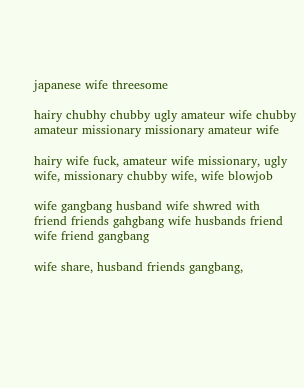japanese wife threesome

hairy chubhy chubby ugly amateur wife chubby amateur missionary missionary amateur wife

hairy wife fuck, amateur wife missionary, ugly wife, missionary chubby wife, wife blowjob

wife gangbang husband wife shwred with friend friends gahgbang wife husbands friend wife friend gangbang

wife share, husband friends gangbang,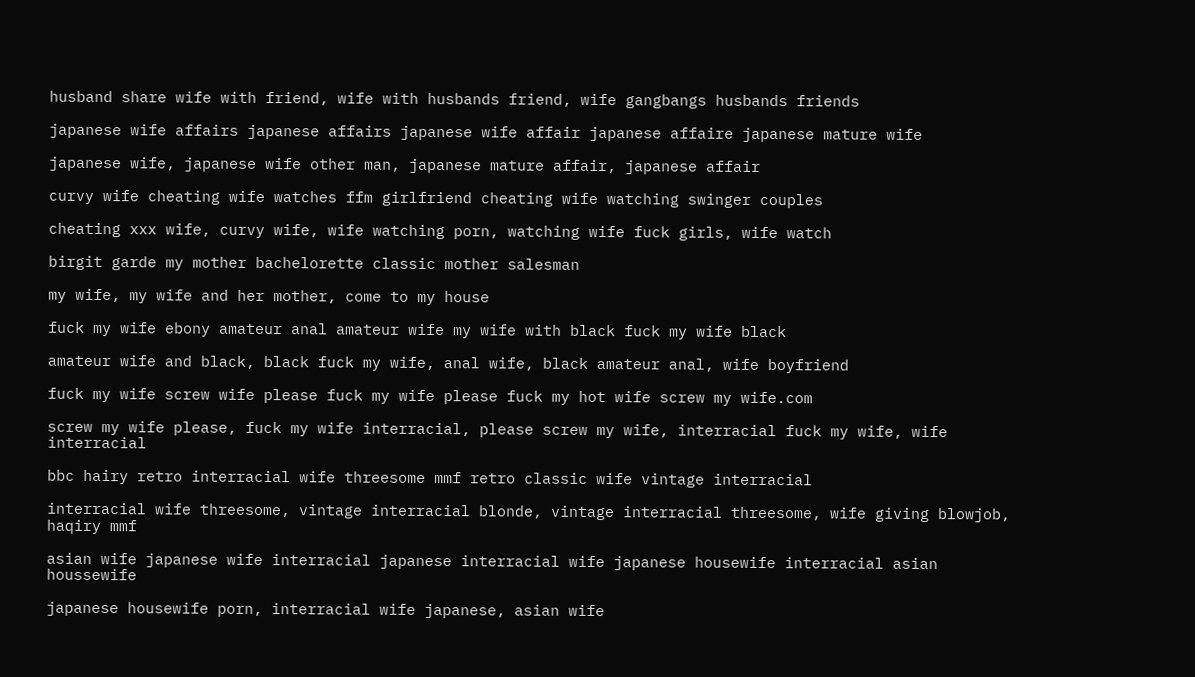husband share wife with friend, wife with husbands friend, wife gangbangs husbands friends

japanese wife affairs japanese affairs japanese wife affair japanese affaire japanese mature wife

japanese wife, japanese wife other man, japanese mature affair, japanese affair

curvy wife cheating wife watches ffm girlfriend cheating wife watching swinger couples

cheating xxx wife, curvy wife, wife watching porn, watching wife fuck girls, wife watch

birgit garde my mother bachelorette classic mother salesman

my wife, my wife and her mother, come to my house

fuck my wife ebony amateur anal amateur wife my wife with black fuck my wife black

amateur wife and black, black fuck my wife, anal wife, black amateur anal, wife boyfriend

fuck my wife screw wife please fuck my wife please fuck my hot wife screw my wife.com

screw my wife please, fuck my wife interracial, please screw my wife, interracial fuck my wife, wife interracial

bbc hairy retro interracial wife threesome mmf retro classic wife vintage interracial

interracial wife threesome, vintage interracial blonde, vintage interracial threesome, wife giving blowjob, haqiry mmf

asian wife japanese wife interracial japanese interracial wife japanese housewife interracial asian houssewife

japanese housewife porn, interracial wife japanese, asian wife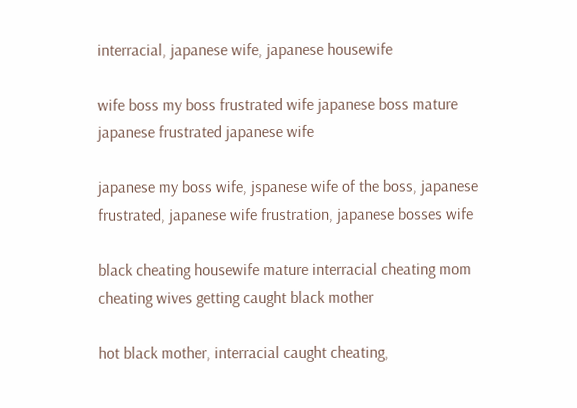interracial, japanese wife, japanese housewife

wife boss my boss frustrated wife japanese boss mature japanese frustrated japanese wife

japanese my boss wife, jspanese wife of the boss, japanese frustrated, japanese wife frustration, japanese bosses wife

black cheating housewife mature interracial cheating mom cheating wives getting caught black mother

hot black mother, interracial caught cheating,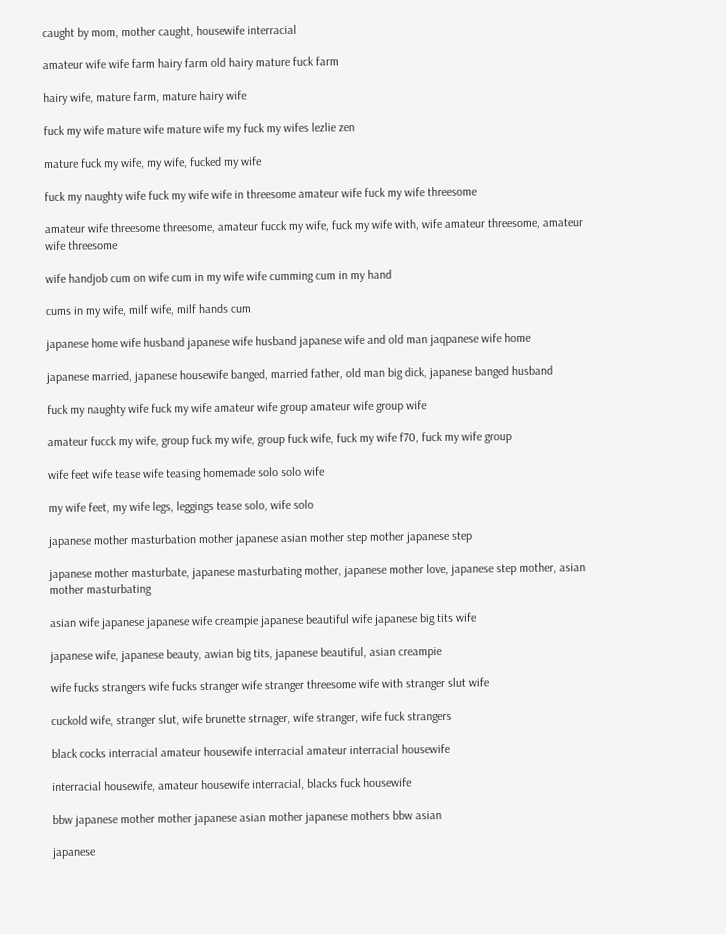caught by mom, mother caught, housewife interracial

amateur wife wife farm hairy farm old hairy mature fuck farm

hairy wife, mature farm, mature hairy wife

fuck my wife mature wife mature wife my fuck my wifes lezlie zen

mature fuck my wife, my wife, fucked my wife

fuck my naughty wife fuck my wife wife in threesome amateur wife fuck my wife threesome

amateur wife threesome threesome, amateur fucck my wife, fuck my wife with, wife amateur threesome, amateur wife threesome

wife handjob cum on wife cum in my wife wife cumming cum in my hand

cums in my wife, milf wife, milf hands cum

japanese home wife husband japanese wife husband japanese wife and old man jaqpanese wife home

japanese married, japanese housewife banged, married father, old man big dick, japanese banged husband

fuck my naughty wife fuck my wife amateur wife group amateur wife group wife

amateur fucck my wife, group fuck my wife, group fuck wife, fuck my wife f70, fuck my wife group

wife feet wife tease wife teasing homemade solo solo wife

my wife feet, my wife legs, leggings tease solo, wife solo

japanese mother masturbation mother japanese asian mother step mother japanese step

japanese mother masturbate, japanese masturbating mother, japanese mother love, japanese step mother, asian mother masturbating

asian wife japanese japanese wife creampie japanese beautiful wife japanese big tits wife

japanese wife, japanese beauty, awian big tits, japanese beautiful, asian creampie

wife fucks strangers wife fucks stranger wife stranger threesome wife with stranger slut wife

cuckold wife, stranger slut, wife brunette strnager, wife stranger, wife fuck strangers

black cocks interracial amateur housewife interracial amateur interracial housewife

interracial housewife, amateur housewife interracial, blacks fuck housewife

bbw japanese mother mother japanese asian mother japanese mothers bbw asian

japanese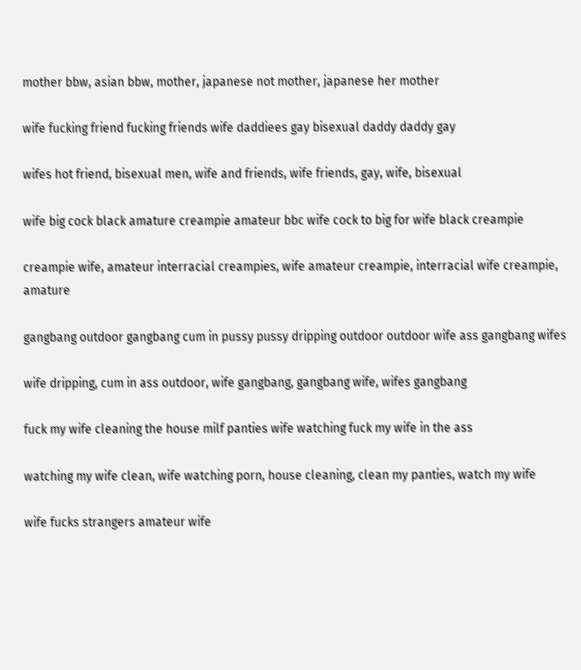mother bbw, asian bbw, mother, japanese not mother, japanese her mother

wife fucking friend fucking friends wife daddiees gay bisexual daddy daddy gay

wifes hot friend, bisexual men, wife and friends, wife friends, gay, wife, bisexual

wife big cock black amature creampie amateur bbc wife cock to big for wife black creampie

creampie wife, amateur interracial creampies, wife amateur creampie, interracial wife creampie, amature

gangbang outdoor gangbang cum in pussy pussy dripping outdoor outdoor wife ass gangbang wifes

wife dripping, cum in ass outdoor, wife gangbang, gangbang wife, wifes gangbang

fuck my wife cleaning the house milf panties wife watching fuck my wife in the ass

watching my wife clean, wife watching porn, house cleaning, clean my panties, watch my wife

wife fucks strangers amateur wife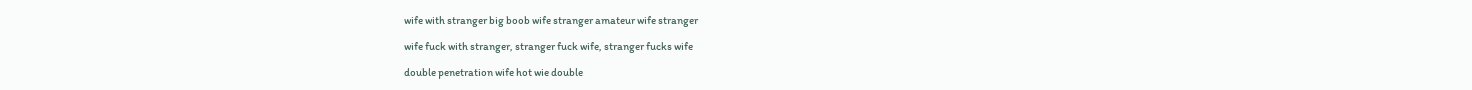wife with stranger big boob wife stranger amateur wife stranger

wife fuck with stranger, stranger fuck wife, stranger fucks wife

double penetration wife hot wie double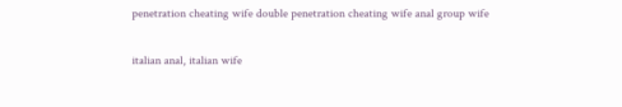penetration cheating wife double penetration cheating wife anal group wife

italian anal, italian wife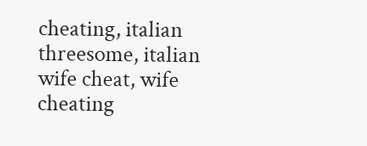cheating, italian threesome, italian wife cheat, wife cheating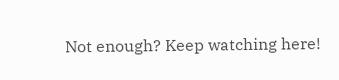Not enough? Keep watching here!